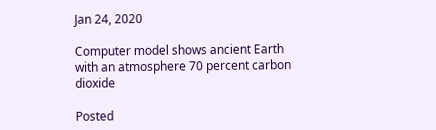Jan 24, 2020

Computer model shows ancient Earth with an atmosphere 70 percent carbon dioxide

Posted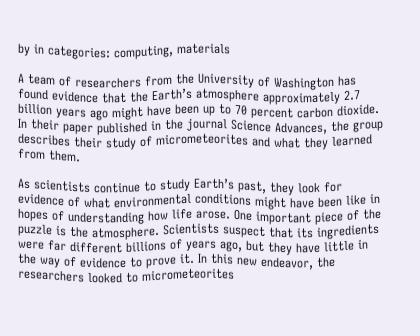by in categories: computing, materials

A team of researchers from the University of Washington has found evidence that the Earth’s atmosphere approximately 2.7 billion years ago might have been up to 70 percent carbon dioxide. In their paper published in the journal Science Advances, the group describes their study of micrometeorites and what they learned from them.

As scientists continue to study Earth’s past, they look for evidence of what environmental conditions might have been like in hopes of understanding how life arose. One important piece of the puzzle is the atmosphere. Scientists suspect that its ingredients were far different billions of years ago, but they have little in the way of evidence to prove it. In this new endeavor, the researchers looked to micrometeorites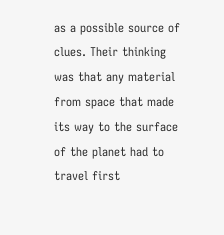as a possible source of clues. Their thinking was that any material from space that made its way to the surface of the planet had to travel first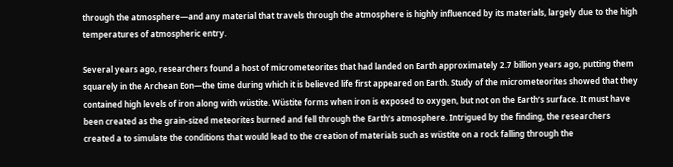through the atmosphere—and any material that travels through the atmosphere is highly influenced by its materials, largely due to the high temperatures of atmospheric entry.

Several years ago, researchers found a host of micrometeorites that had landed on Earth approximately 2.7 billion years ago, putting them squarely in the Archean Eon—the time during which it is believed life first appeared on Earth. Study of the micrometeorites showed that they contained high levels of iron along with wüstite. Wüstite forms when iron is exposed to oxygen, but not on the Earth’s surface. It must have been created as the grain-sized meteorites burned and fell through the Earth’s atmosphere. Intrigued by the finding, the researchers created a to simulate the conditions that would lead to the creation of materials such as wüstite on a rock falling through the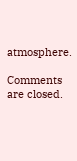atmosphere.

Comments are closed.